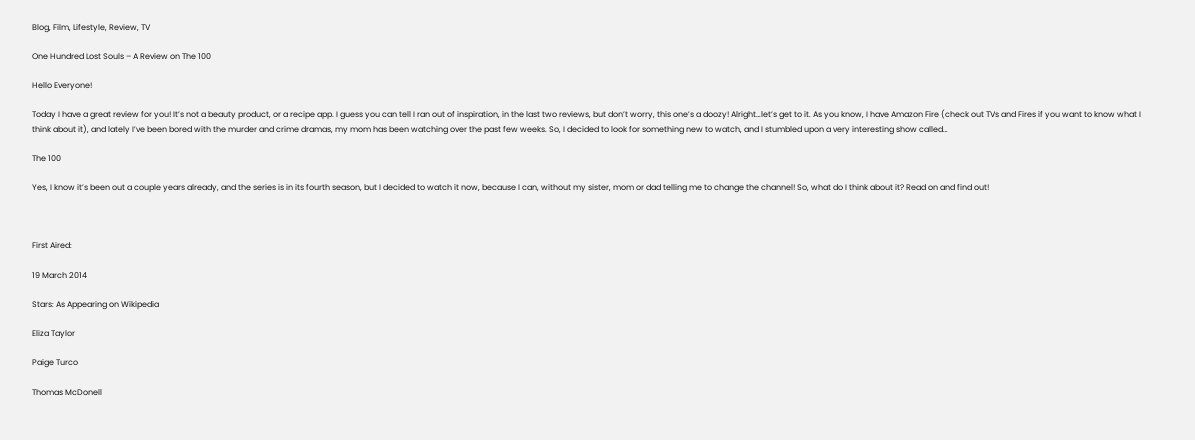Blog, Film, Lifestyle, Review, TV

One Hundred Lost Souls – A Review on The 100

Hello Everyone!

Today I have a great review for you! It’s not a beauty product, or a recipe app. I guess you can tell I ran out of inspiration, in the last two reviews, but don’t worry, this one’s a doozy! Alright…let’s get to it. As you know, I have Amazon Fire (check out TVs and Fires if you want to know what I think about it), and lately I’ve been bored with the murder and crime dramas, my mom has been watching over the past few weeks. So, I decided to look for something new to watch, and I stumbled upon a very interesting show called…

The 100

Yes, I know it’s been out a couple years already, and the series is in its fourth season, but I decided to watch it now, because I can, without my sister, mom or dad telling me to change the channel! So, what do I think about it? Read on and find out!



First Aired:

19 March 2014

Stars: As Appearing on Wikipedia

Eliza Taylor

Paige Turco

Thomas McDonell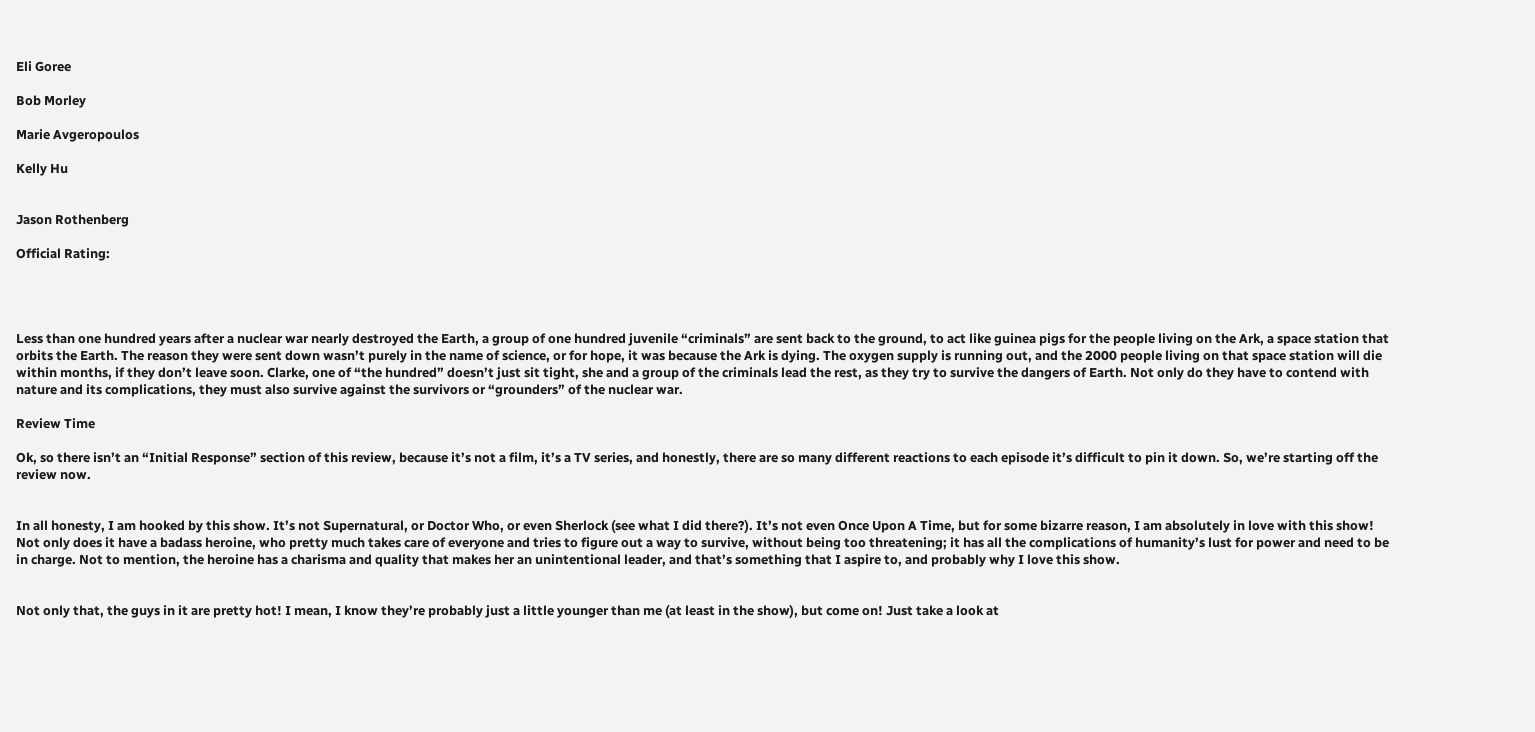Eli Goree

Bob Morley

Marie Avgeropoulos

Kelly Hu


Jason Rothenberg

Official Rating:




Less than one hundred years after a nuclear war nearly destroyed the Earth, a group of one hundred juvenile “criminals” are sent back to the ground, to act like guinea pigs for the people living on the Ark, a space station that orbits the Earth. The reason they were sent down wasn’t purely in the name of science, or for hope, it was because the Ark is dying. The oxygen supply is running out, and the 2000 people living on that space station will die within months, if they don’t leave soon. Clarke, one of “the hundred” doesn’t just sit tight, she and a group of the criminals lead the rest, as they try to survive the dangers of Earth. Not only do they have to contend with nature and its complications, they must also survive against the survivors or “grounders” of the nuclear war.

Review Time

Ok, so there isn’t an “Initial Response” section of this review, because it’s not a film, it’s a TV series, and honestly, there are so many different reactions to each episode it’s difficult to pin it down. So, we’re starting off the review now.


In all honesty, I am hooked by this show. It’s not Supernatural, or Doctor Who, or even Sherlock (see what I did there?). It’s not even Once Upon A Time, but for some bizarre reason, I am absolutely in love with this show! Not only does it have a badass heroine, who pretty much takes care of everyone and tries to figure out a way to survive, without being too threatening; it has all the complications of humanity’s lust for power and need to be in charge. Not to mention, the heroine has a charisma and quality that makes her an unintentional leader, and that’s something that I aspire to, and probably why I love this show.


Not only that, the guys in it are pretty hot! I mean, I know they’re probably just a little younger than me (at least in the show), but come on! Just take a look at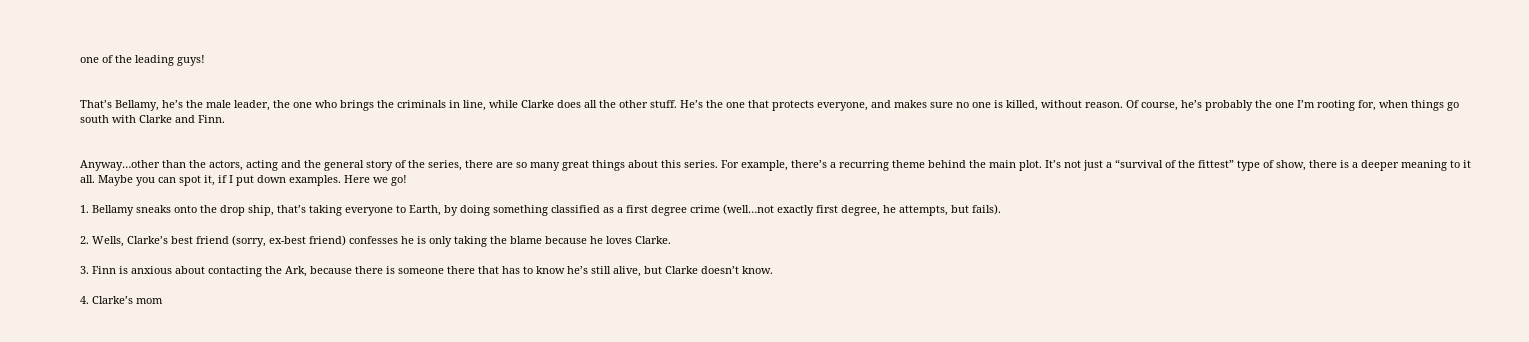one of the leading guys!


That’s Bellamy, he’s the male leader, the one who brings the criminals in line, while Clarke does all the other stuff. He’s the one that protects everyone, and makes sure no one is killed, without reason. Of course, he’s probably the one I’m rooting for, when things go south with Clarke and Finn.


Anyway…other than the actors, acting and the general story of the series, there are so many great things about this series. For example, there’s a recurring theme behind the main plot. It’s not just a “survival of the fittest” type of show, there is a deeper meaning to it all. Maybe you can spot it, if I put down examples. Here we go!

1. Bellamy sneaks onto the drop ship, that’s taking everyone to Earth, by doing something classified as a first degree crime (well…not exactly first degree, he attempts, but fails).

2. Wells, Clarke’s best friend (sorry, ex-best friend) confesses he is only taking the blame because he loves Clarke.

3. Finn is anxious about contacting the Ark, because there is someone there that has to know he’s still alive, but Clarke doesn’t know.

4. Clarke’s mom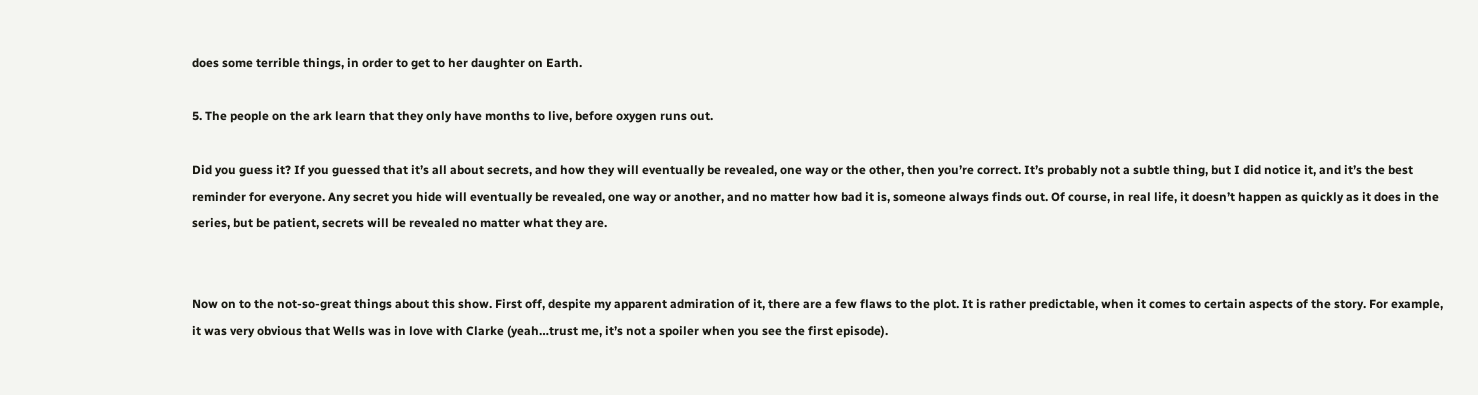does some terrible things, in order to get to her daughter on Earth.

5. The people on the ark learn that they only have months to live, before oxygen runs out.

Did you guess it? If you guessed that it’s all about secrets, and how they will eventually be revealed, one way or the other, then you’re correct. It’s probably not a subtle thing, but I did notice it, and it’s the best reminder for everyone. Any secret you hide will eventually be revealed, one way or another, and no matter how bad it is, someone always finds out. Of course, in real life, it doesn’t happen as quickly as it does in the series, but be patient, secrets will be revealed no matter what they are.


Now on to the not-so-great things about this show. First off, despite my apparent admiration of it, there are a few flaws to the plot. It is rather predictable, when it comes to certain aspects of the story. For example, it was very obvious that Wells was in love with Clarke (yeah…trust me, it’s not a spoiler when you see the first episode).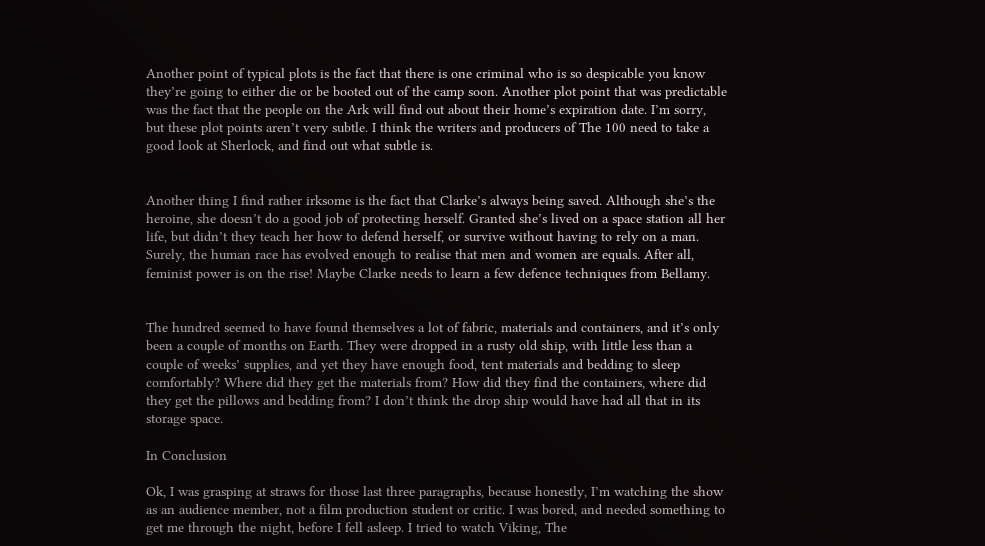Another point of typical plots is the fact that there is one criminal who is so despicable you know they’re going to either die or be booted out of the camp soon. Another plot point that was predictable was the fact that the people on the Ark will find out about their home’s expiration date. I’m sorry, but these plot points aren’t very subtle. I think the writers and producers of The 100 need to take a good look at Sherlock, and find out what subtle is.


Another thing I find rather irksome is the fact that Clarke’s always being saved. Although she’s the heroine, she doesn’t do a good job of protecting herself. Granted she’s lived on a space station all her life, but didn’t they teach her how to defend herself, or survive without having to rely on a man. Surely, the human race has evolved enough to realise that men and women are equals. After all, feminist power is on the rise! Maybe Clarke needs to learn a few defence techniques from Bellamy.


The hundred seemed to have found themselves a lot of fabric, materials and containers, and it’s only been a couple of months on Earth. They were dropped in a rusty old ship, with little less than a couple of weeks’ supplies, and yet they have enough food, tent materials and bedding to sleep comfortably? Where did they get the materials from? How did they find the containers, where did they get the pillows and bedding from? I don’t think the drop ship would have had all that in its storage space.

In Conclusion

Ok, I was grasping at straws for those last three paragraphs, because honestly, I’m watching the show as an audience member, not a film production student or critic. I was bored, and needed something to get me through the night, before I fell asleep. I tried to watch Viking, The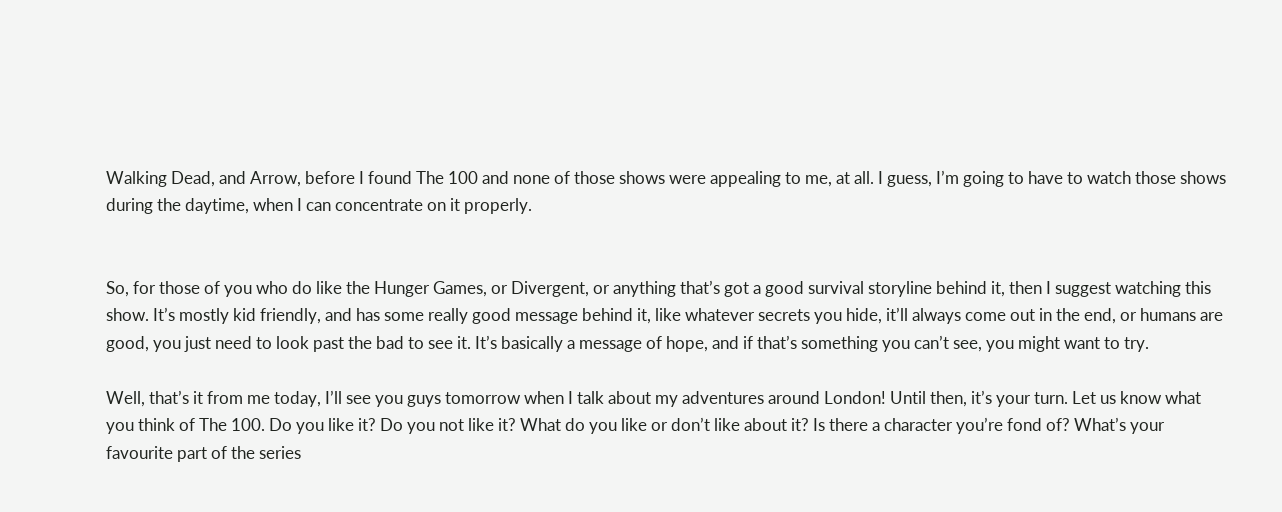Walking Dead, and Arrow, before I found The 100 and none of those shows were appealing to me, at all. I guess, I’m going to have to watch those shows during the daytime, when I can concentrate on it properly.


So, for those of you who do like the Hunger Games, or Divergent, or anything that’s got a good survival storyline behind it, then I suggest watching this show. It’s mostly kid friendly, and has some really good message behind it, like whatever secrets you hide, it’ll always come out in the end, or humans are good, you just need to look past the bad to see it. It’s basically a message of hope, and if that’s something you can’t see, you might want to try.

Well, that’s it from me today, I’ll see you guys tomorrow when I talk about my adventures around London! Until then, it’s your turn. Let us know what you think of The 100. Do you like it? Do you not like it? What do you like or don’t like about it? Is there a character you’re fond of? What’s your favourite part of the series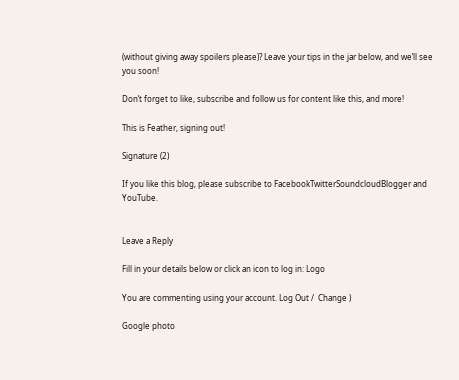(without giving away spoilers please)? Leave your tips in the jar below, and we’ll see you soon!

Don’t forget to like, subscribe and follow us for content like this, and more!

This is Feather, signing out!

Signature (2)

If you like this blog, please subscribe to FacebookTwitterSoundcloudBlogger and YouTube.


Leave a Reply

Fill in your details below or click an icon to log in: Logo

You are commenting using your account. Log Out /  Change )

Google photo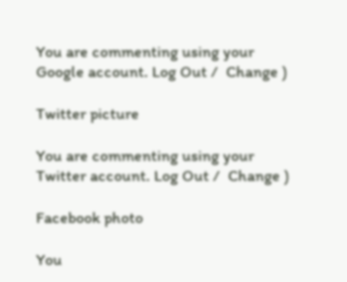You are commenting using your Google account. Log Out /  Change )

Twitter picture

You are commenting using your Twitter account. Log Out /  Change )

Facebook photo

You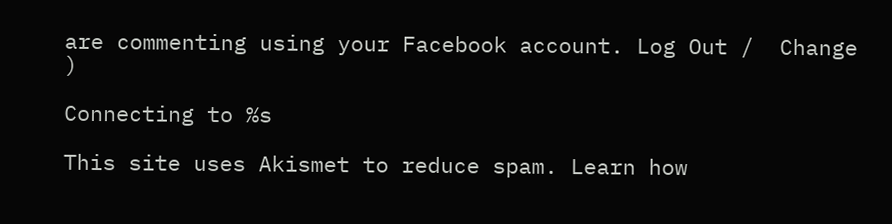are commenting using your Facebook account. Log Out /  Change )

Connecting to %s

This site uses Akismet to reduce spam. Learn how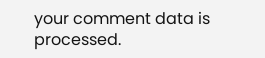your comment data is processed.